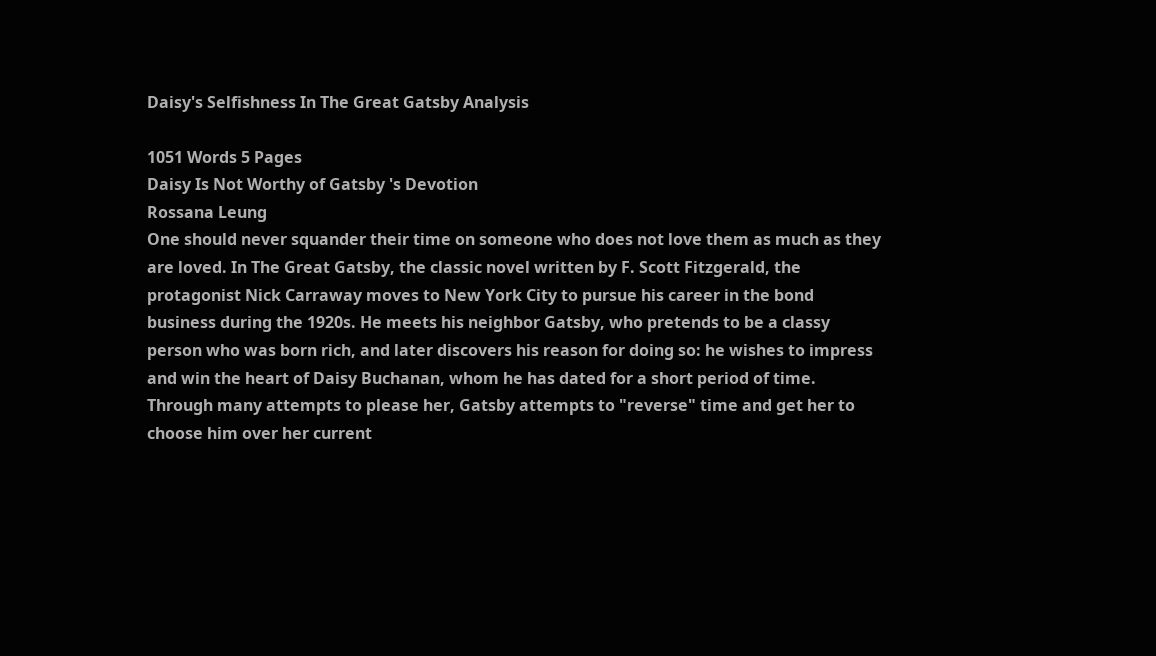Daisy's Selfishness In The Great Gatsby Analysis

1051 Words 5 Pages
Daisy Is Not Worthy of Gatsby 's Devotion
Rossana Leung
One should never squander their time on someone who does not love them as much as they are loved. In The Great Gatsby, the classic novel written by F. Scott Fitzgerald, the protagonist Nick Carraway moves to New York City to pursue his career in the bond business during the 1920s. He meets his neighbor Gatsby, who pretends to be a classy person who was born rich, and later discovers his reason for doing so: he wishes to impress and win the heart of Daisy Buchanan, whom he has dated for a short period of time. Through many attempts to please her, Gatsby attempts to "reverse" time and get her to choose him over her current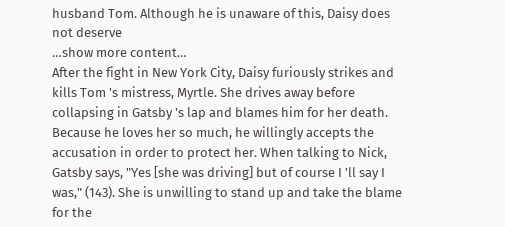husband Tom. Although he is unaware of this, Daisy does not deserve
…show more content…
After the fight in New York City, Daisy furiously strikes and kills Tom 's mistress, Myrtle. She drives away before collapsing in Gatsby 's lap and blames him for her death. Because he loves her so much, he willingly accepts the accusation in order to protect her. When talking to Nick, Gatsby says, "Yes [she was driving] but of course I 'll say I was," (143). She is unwilling to stand up and take the blame for the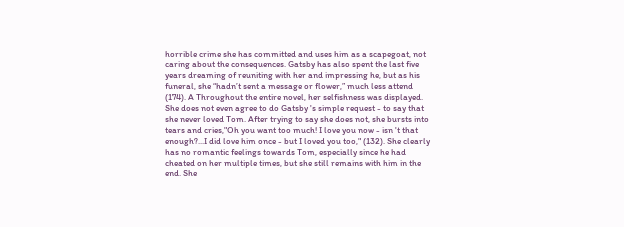horrible crime she has committed and uses him as a scapegoat, not caring about the consequences. Gatsby has also spent the last five years dreaming of reuniting with her and impressing he, but as his funeral, she “hadn’t sent a message or flower,” much less attend (174). A Throughout the entire novel, her selfishness was displayed. She does not even agree to do Gatsby 's simple request - to say that she never loved Tom. After trying to say she does not, she bursts into tears and cries,"Oh you want too much! I love you now - isn 't that enough?...I did love him once - but I loved you too," (132). She clearly has no romantic feelings towards Tom, especially since he had cheated on her multiple times, but she still remains with him in the end. She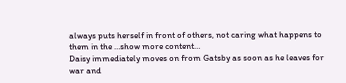always puts herself in front of others, not caring what happens to them in the …show more content…
Daisy immediately moves on from Gatsby as soon as he leaves for war and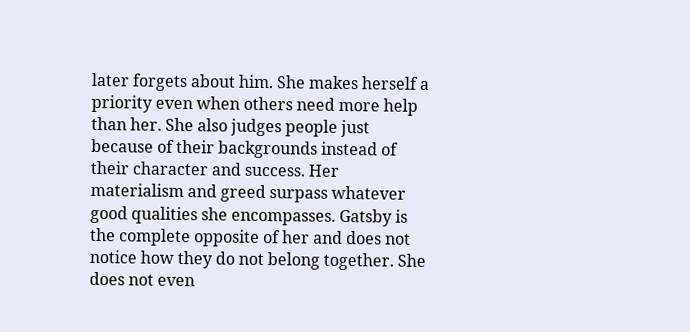later forgets about him. She makes herself a priority even when others need more help than her. She also judges people just because of their backgrounds instead of their character and success. Her materialism and greed surpass whatever good qualities she encompasses. Gatsby is the complete opposite of her and does not notice how they do not belong together. She does not even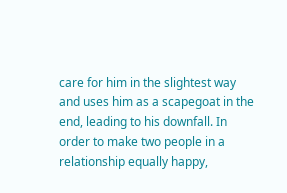care for him in the slightest way and uses him as a scapegoat in the end, leading to his downfall. In order to make two people in a relationship equally happy,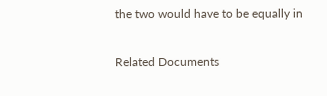the two would have to be equally in

Related Documents